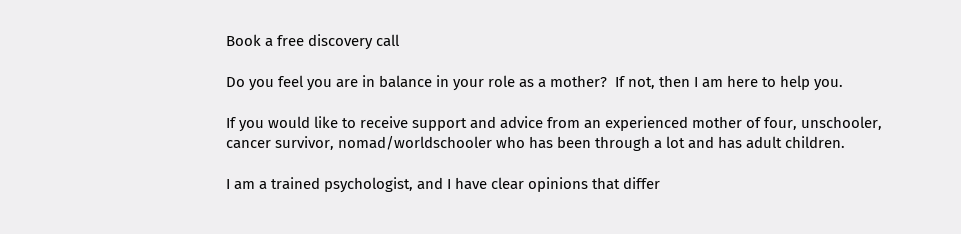Book a free discovery call

Do you feel you are in balance in your role as a mother?  If not, then I am here to help you.

If you would like to receive support and advice from an experienced mother of four, unschooler, cancer survivor, nomad/worldschooler who has been through a lot and has adult children.

I am a trained psychologist, and I have clear opinions that differ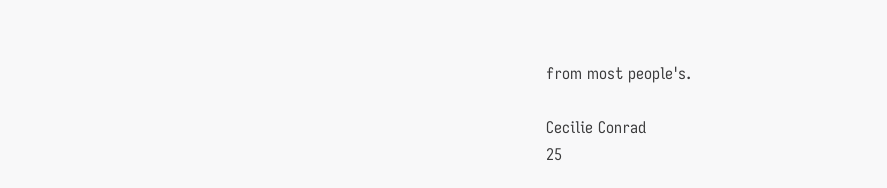from most people's.

Cecilie Conrad
25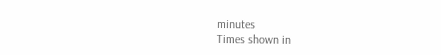minutes
Times shown in